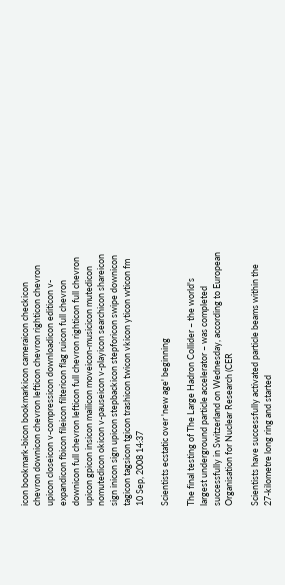icon bookmark-bicon bookmarkicon cameraicon checkicon chevron downicon chevron lefticon chevron righticon chevron upicon closeicon v-compressicon downloadicon editicon v-expandicon fbicon fileicon filtericon flag ruicon full chevron downicon full chevron lefticon full chevron righticon full chevron upicon gpicon insicon mailicon moveicon-musicicon mutedicon nomutedicon okicon v-pauseicon v-playicon searchicon shareicon sign inicon sign upicon stepbackicon stepforicon swipe downicon tagicon tagsicon tgicon trashicon twicon vkicon yticon wticon fm
10 Sep, 2008 14:37

Scientists ecstatic over 'new age' beginning

The final testing of The Large Hadron Collider – the world's largest underground particle accelerator – was completed successfully in Switzerland on Wednesday, according to European Organisation for Nuclear Research (CER

Scientists have successfully activated particle beams within the 27-kilometre long ring and started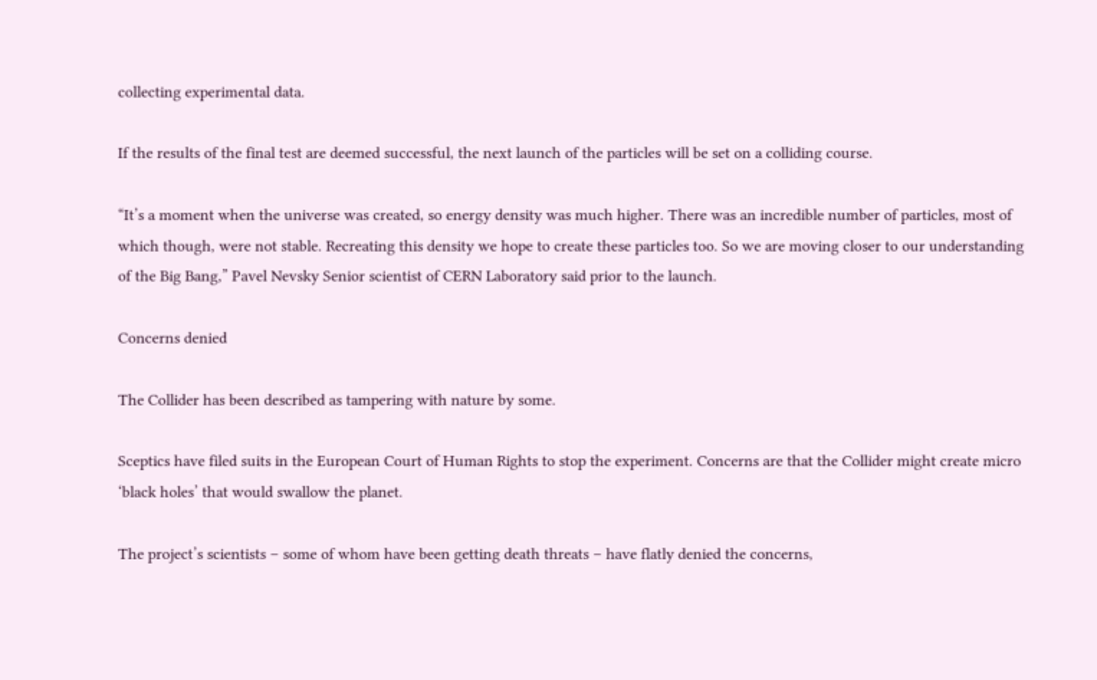collecting experimental data.

If the results of the final test are deemed successful, the next launch of the particles will be set on a colliding course.

“It’s a moment when the universe was created, so energy density was much higher. There was an incredible number of particles, most of which though, were not stable. Recreating this density we hope to create these particles too. So we are moving closer to our understanding of the Big Bang,” Pavel Nevsky Senior scientist of CERN Laboratory said prior to the launch.

Concerns denied

The Collider has been described as tampering with nature by some.

Sceptics have filed suits in the European Court of Human Rights to stop the experiment. Concerns are that the Collider might create micro ‘black holes’ that would swallow the planet.

The project’s scientists – some of whom have been getting death threats – have flatly denied the concerns,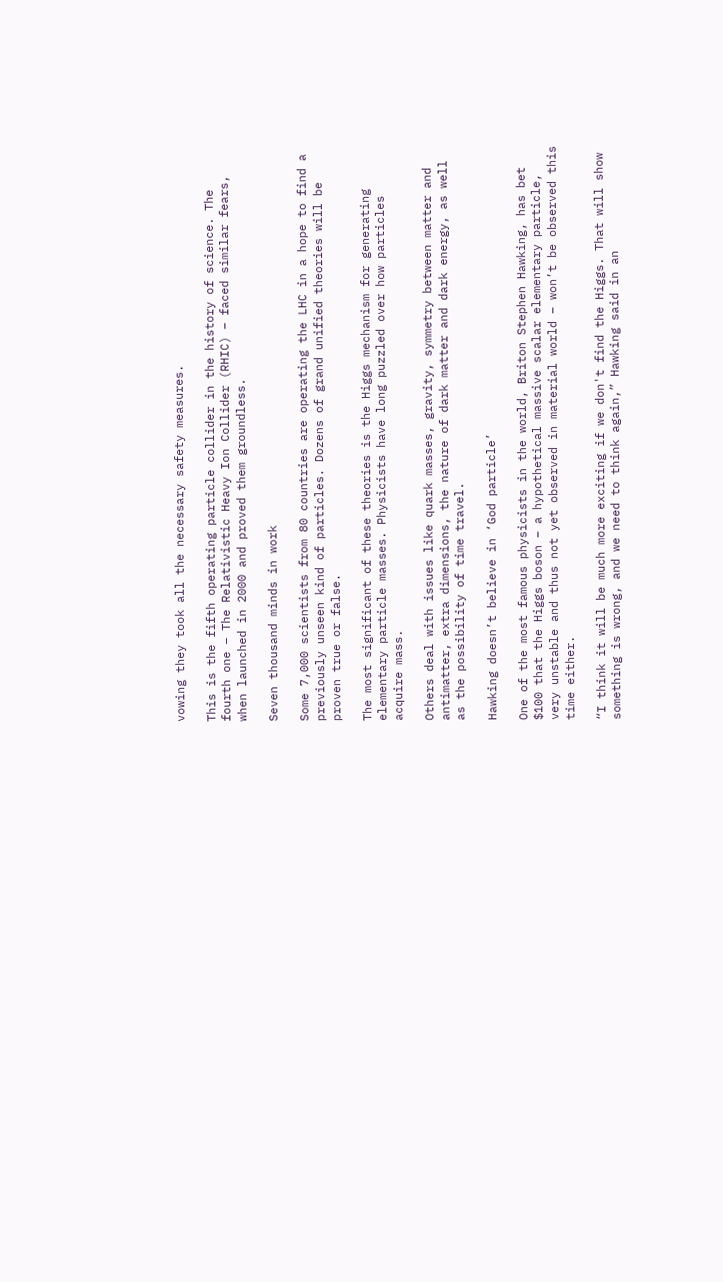vowing they took all the necessary safety measures.

This is the fifth operating particle collider in the history of science. The fourth one – The Relativistic Heavy Ion Collider (RHIC) – faced similar fears, when launched in 2000 and proved them groundless.

Seven thousand minds in work

Some 7,000 scientists from 80 countries are operating the LHC in a hope to find a previously unseen kind of particles. Dozens of grand unified theories will be proven true or false.

The most significant of these theories is the Higgs mechanism for generating elementary particle masses. Physicists have long puzzled over how particles acquire mass.

Others deal with issues like quark masses, gravity, symmetry between matter and antimatter, extra dimensions, the nature of dark matter and dark energy, as well as the possibility of time travel.

Hawking doesn’t believe in ‘God particle’

One of the most famous physicists in the world, Briton Stephen Hawking, has bet $100 that the Higgs boson – a hypothetical massive scalar elementary particle, very unstable and thus not yet observed in material world – won’t be observed this time either.

“I think it will be much more exciting if we don't find the Higgs. That will show something is wrong, and we need to think again,” Hawking said in an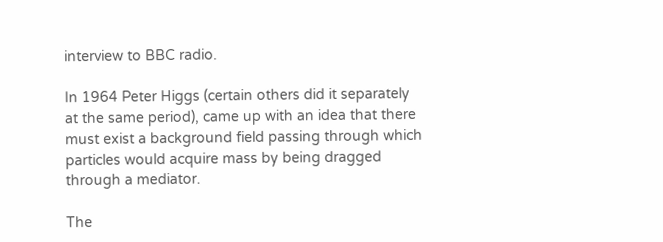interview to BBC radio.

In 1964 Peter Higgs (certain others did it separately at the same period), came up with an idea that there must exist a background field passing through which particles would acquire mass by being dragged through a mediator.

The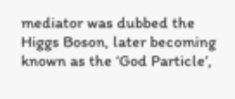mediator was dubbed the Higgs Boson, later becoming known as the ‘God Particle’,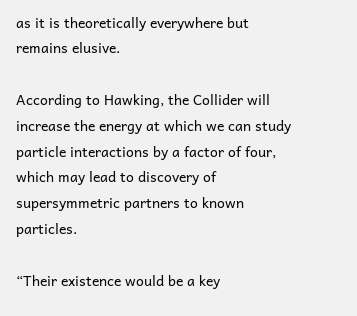as it is theoretically everywhere but remains elusive.

According to Hawking, the Collider will increase the energy at which we can study particle interactions by a factor of four, which may lead to discovery of supersymmetric partners to known particles.

“Their existence would be a key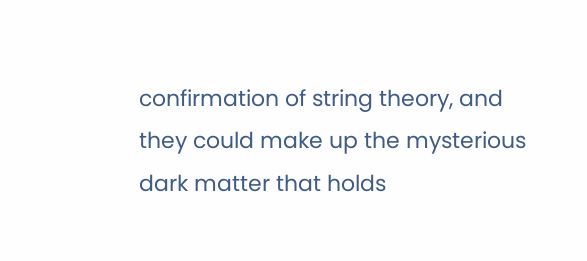confirmation of string theory, and they could make up the mysterious dark matter that holds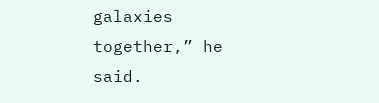galaxies together,” he said.